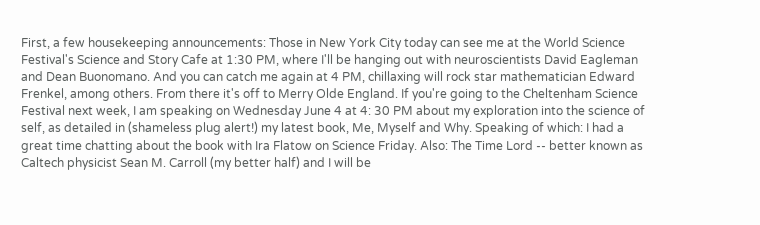First, a few housekeeping announcements: Those in New York City today can see me at the World Science Festival's Science and Story Cafe at 1:30 PM, where I'll be hanging out with neuroscientists David Eagleman and Dean Buonomano. And you can catch me again at 4 PM, chillaxing will rock star mathematician Edward Frenkel, among others. From there it's off to Merry Olde England. If you're going to the Cheltenham Science Festival next week, I am speaking on Wednesday June 4 at 4: 30 PM about my exploration into the science of self, as detailed in (shameless plug alert!) my latest book, Me, Myself and Why. Speaking of which: I had a great time chatting about the book with Ira Flatow on Science Friday. Also: The Time Lord -- better known as Caltech physicist Sean M. Carroll (my better half) and I will be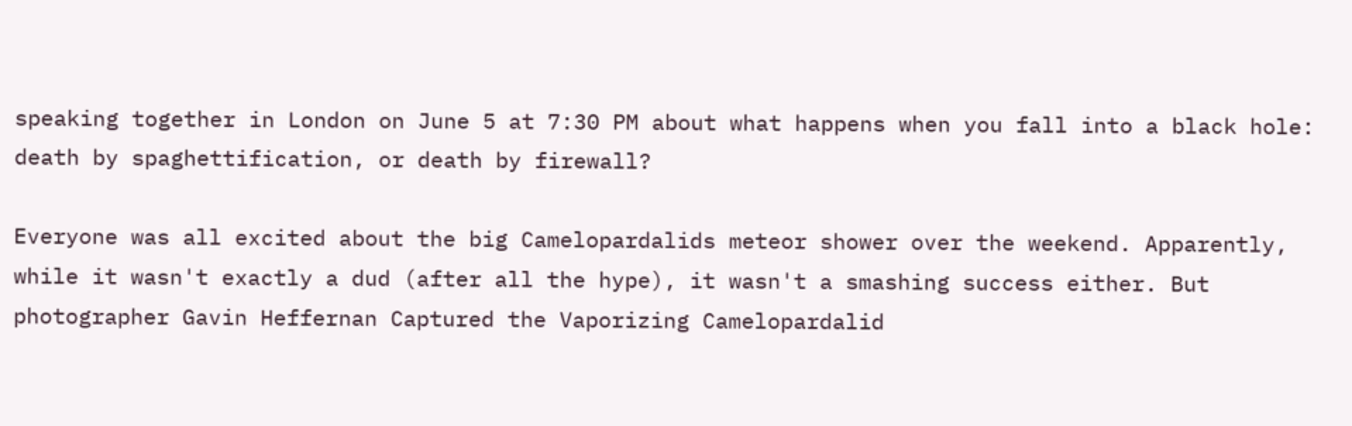speaking together in London on June 5 at 7:30 PM about what happens when you fall into a black hole: death by spaghettification, or death by firewall?

Everyone was all excited about the big Camelopardalids meteor shower over the weekend. Apparently, while it wasn't exactly a dud (after all the hype), it wasn't a smashing success either. But photographer Gavin Heffernan Captured the Vaporizing Camelopardalid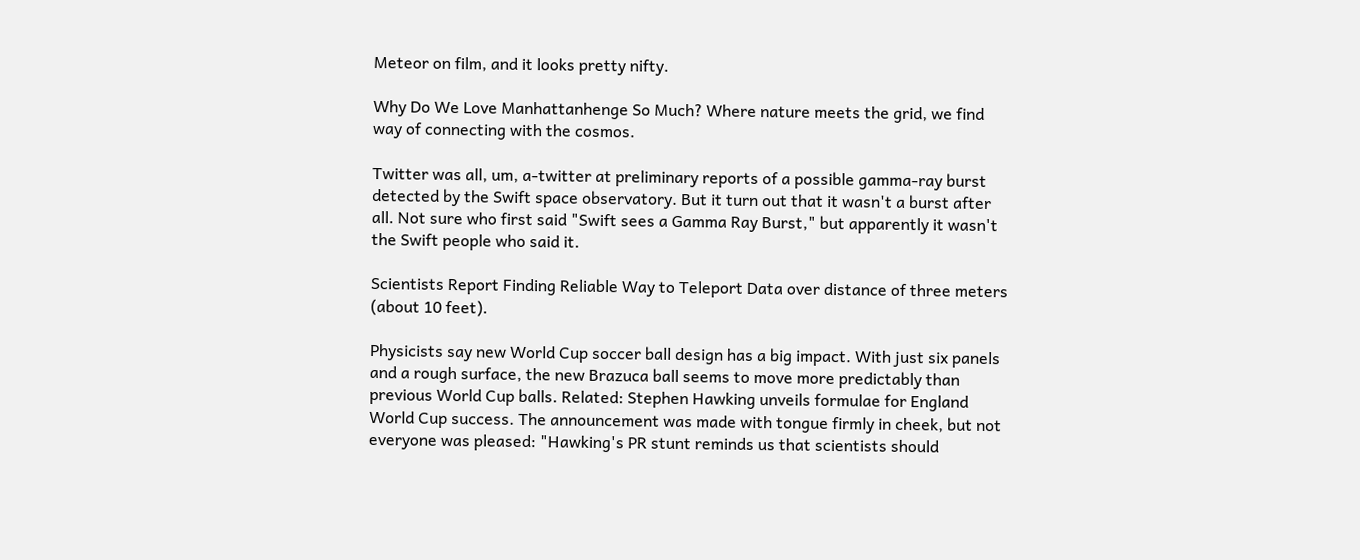Meteor on film, and it looks pretty nifty.

Why Do We Love Manhattanhenge So Much? Where nature meets the grid, we find way of connecting with the cosmos.

Twitter was all, um, a-twitter at preliminary reports of a possible gamma-ray burst detected by the Swift space observatory. But it turn out that it wasn't a burst after all. Not sure who first said "Swift sees a Gamma Ray Burst," but apparently it wasn't the Swift people who said it.

Scientists Report Finding Reliable Way to Teleport Data over distance of three meters (about 10 feet).

Physicists say new World Cup soccer ball design has a big impact. With just six panels and a rough surface, the new Brazuca ball seems to move more predictably than previous World Cup balls. Related: Stephen Hawking unveils formulae for England World Cup success. The announcement was made with tongue firmly in cheek, but not everyone was pleased: "Hawking's PR stunt reminds us that scientists should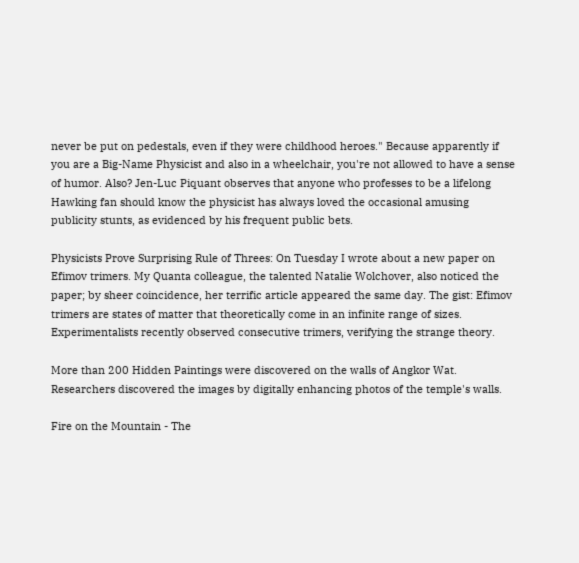never be put on pedestals, even if they were childhood heroes." Because apparently if you are a Big-Name Physicist and also in a wheelchair, you're not allowed to have a sense of humor. Also? Jen-Luc Piquant observes that anyone who professes to be a lifelong Hawking fan should know the physicist has always loved the occasional amusing publicity stunts, as evidenced by his frequent public bets.

Physicists Prove Surprising Rule of Threes: On Tuesday I wrote about a new paper on Efimov trimers. My Quanta colleague, the talented Natalie Wolchover, also noticed the paper; by sheer coincidence, her terrific article appeared the same day. The gist: Efimov trimers are states of matter that theoretically come in an infinite range of sizes. Experimentalists recently observed consecutive trimers, verifying the strange theory.

More than 200 Hidden Paintings were discovered on the walls of Angkor Wat. Researchers discovered the images by digitally enhancing photos of the temple's walls.

Fire on the Mountain - The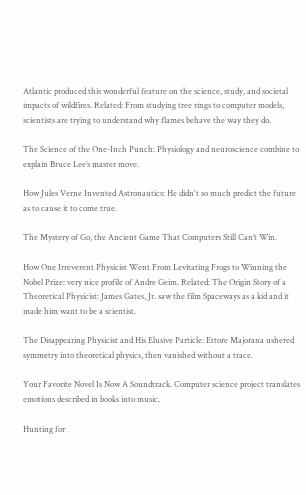Atlantic produced this wonderful feature on the science, study, and societal impacts of wildfires. Related: From studying tree rings to computer models, scientists are trying to understand why flames behave the way they do.

The Science of the One-Inch Punch: Physiology and neuroscience combine to explain Bruce Lee’s master move.

How Jules Verne Invented Astronautics: He didn't so much predict the future as to cause it to come true.

The Mystery of Go, the Ancient Game That Computers Still Can’t Win.

How One Irreverent Physicist Went From Levitating Frogs to Winning the Nobel Prize: very nice profile of Andre Geim. Related: The Origin Story of a Theoretical Physicist: James Gates, Jr. saw the film Spaceways as a kid and it made him want to be a scientist.

The Disappearing Physicist and His Elusive Particle: Ettore Majorana ushered symmetry into theoretical physics, then vanished without a trace.

Your Favorite Novel Is Now A Soundtrack. Computer science project translates emotions described in books into music.

Hunting for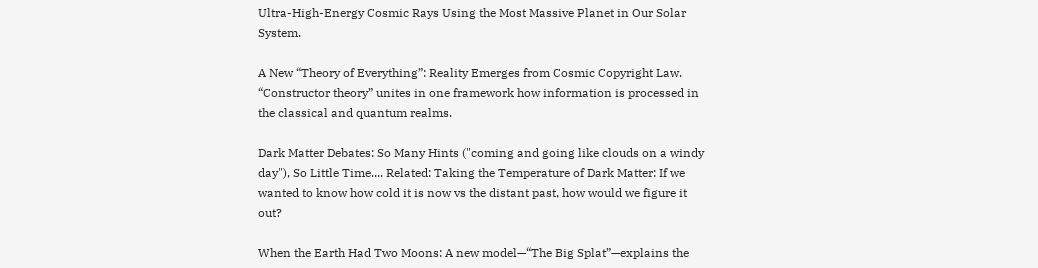Ultra-High-Energy Cosmic Rays Using the Most Massive Planet in Our Solar System.

A New “Theory of Everything”: Reality Emerges from Cosmic Copyright Law. “Constructor theory” unites in one framework how information is processed in the classical and quantum realms.

Dark Matter Debates: So Many Hints ("coming and going like clouds on a windy day"), So Little Time.... Related: Taking the Temperature of Dark Matter: If we wanted to know how cold it is now vs the distant past, how would we figure it out?

When the Earth Had Two Moons: A new model—“The Big Splat”—explains the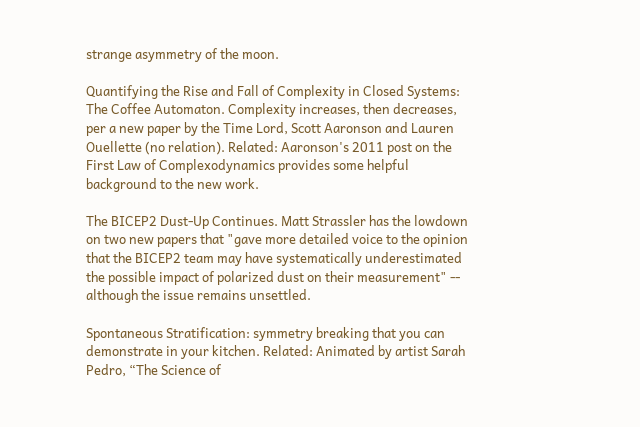strange asymmetry of the moon.

Quantifying the Rise and Fall of Complexity in Closed Systems: The Coffee Automaton. Complexity increases, then decreases, per a new paper by the Time Lord, Scott Aaronson and Lauren Ouellette (no relation). Related: Aaronson's 2011 post on the First Law of Complexodynamics provides some helpful background to the new work.

The BICEP2 Dust-Up Continues. Matt Strassler has the lowdown on two new papers that "gave more detailed voice to the opinion that the BICEP2 team may have systematically underestimated the possible impact of polarized dust on their measurement" -- although the issue remains unsettled.

Spontaneous Stratification: symmetry breaking that you can demonstrate in your kitchen. Related: Animated by artist Sarah Pedro, “The Science of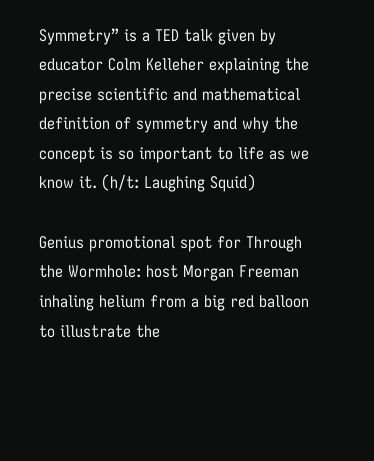Symmetry” is a TED talk given by educator Colm Kelleher explaining the precise scientific and mathematical definition of symmetry and why the concept is so important to life as we know it. (h/t: Laughing Squid)

Genius promotional spot for Through the Wormhole: host Morgan Freeman inhaling helium from a big red balloon to illustrate the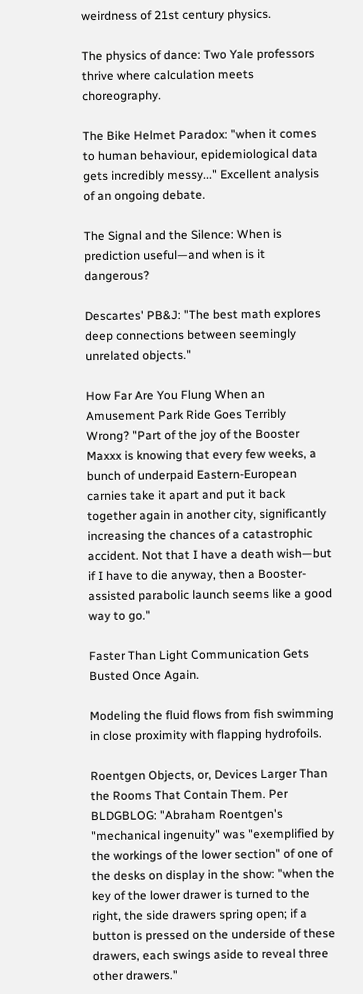weirdness of 21st century physics.

The physics of dance: Two Yale professors thrive where calculation meets choreography.

The Bike Helmet Paradox: "when it comes to human behaviour, epidemiological data gets incredibly messy..." Excellent analysis of an ongoing debate.

The Signal and the Silence: When is prediction useful—and when is it dangerous?

Descartes' PB&J: "The best math explores deep connections between seemingly unrelated objects."

How Far Are You Flung When an Amusement Park Ride Goes Terribly Wrong? "Part of the joy of the Booster Maxxx is knowing that every few weeks, a bunch of underpaid Eastern-European carnies take it apart and put it back together again in another city, significantly increasing the chances of a catastrophic accident. Not that I have a death wish—but if I have to die anyway, then a Booster-assisted parabolic launch seems like a good way to go."

Faster Than Light Communication Gets Busted Once Again.

Modeling the fluid flows from fish swimming in close proximity with flapping hydrofoils.

Roentgen Objects, or, Devices Larger Than the Rooms That Contain Them. Per BLDGBLOG: "Abraham Roentgen's "mechanical ingenuity" was "exemplified by the workings of the lower section" of one of the desks on display in the show: "when the key of the lower drawer is turned to the right, the side drawers spring open; if a button is pressed on the underside of these drawers, each swings aside to reveal three other drawers."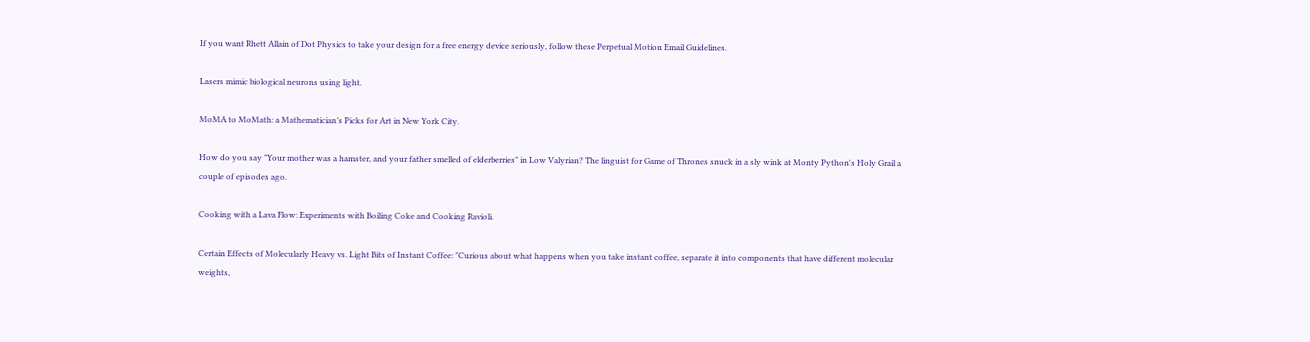If you want Rhett Allain of Dot Physics to take your design for a free energy device seriously, follow these Perpetual Motion Email Guidelines.

Lasers mimic biological neurons using light.

MoMA to MoMath: a Mathematician’s Picks for Art in New York City.

How do you say "Your mother was a hamster, and your father smelled of elderberries" in Low Valyrian? The linguist for Game of Thrones snuck in a sly wink at Monty Python's Holy Grail a couple of episodes ago.

Cooking with a Lava Flow: Experiments with Boiling Coke and Cooking Ravioli.

Certain Effects of Molecularly Heavy vs. Light Bits of Instant Coffee: "Curious about what happens when you take instant coffee, separate it into components that have different molecular weights,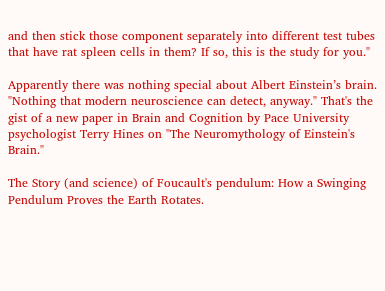and then stick those component separately into different test tubes that have rat spleen cells in them? If so, this is the study for you."

Apparently there was nothing special about Albert Einstein’s brain. "Nothing that modern neuroscience can detect, anyway." That's the gist of a new paper in Brain and Cognition by Pace University psychologist Terry Hines on "The Neuromythology of Einstein's Brain."

The Story (and science) of Foucault's pendulum: How a Swinging Pendulum Proves the Earth Rotates.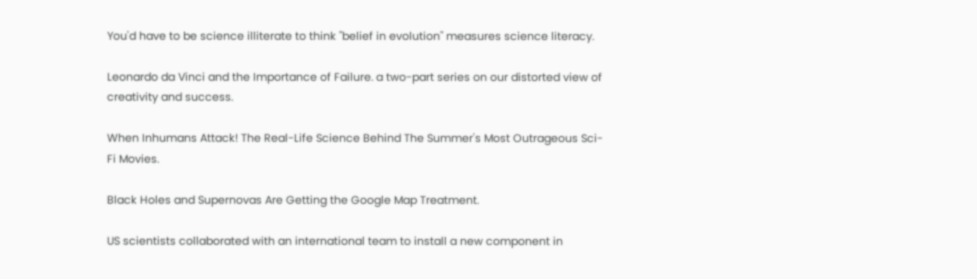You'd have to be science illiterate to think "belief in evolution" measures science literacy.

Leonardo da Vinci and the Importance of Failure. a two-part series on our distorted view of creativity and success.

When Inhumans Attack! The Real-Life Science Behind The Summer's Most Outrageous Sci-Fi Movies.

Black Holes and Supernovas Are Getting the Google Map Treatment.

US scientists collaborated with an international team to install a new component in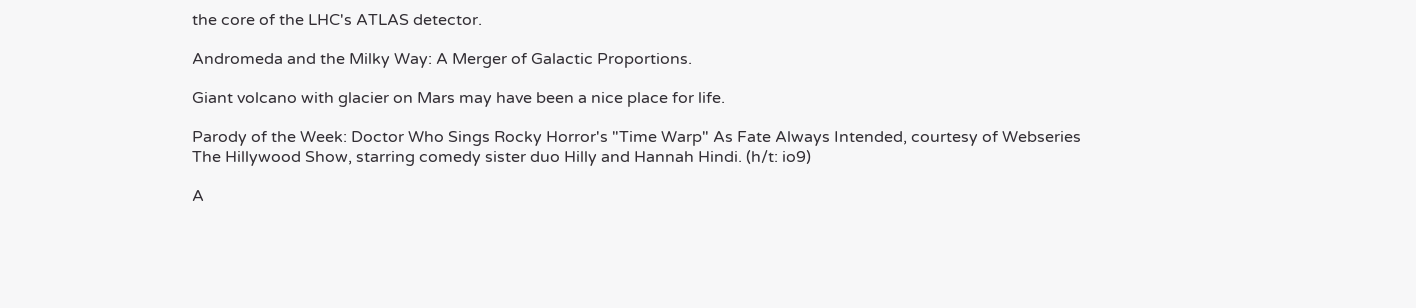the core of the LHC's ATLAS detector.

Andromeda and the Milky Way: A Merger of Galactic Proportions.

Giant volcano with glacier on Mars may have been a nice place for life.

Parody of the Week: Doctor Who Sings Rocky Horror's "Time Warp" As Fate Always Intended, courtesy of Webseries The Hillywood Show, starring comedy sister duo Hilly and Hannah Hindi. (h/t: io9)

A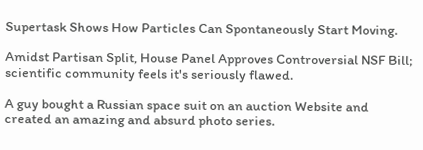Supertask Shows How Particles Can Spontaneously Start Moving.

Amidst Partisan Split, House Panel Approves Controversial NSF Bill; scientific community feels it's seriously flawed.

A guy bought a Russian space suit on an auction Website and created an amazing and absurd photo series.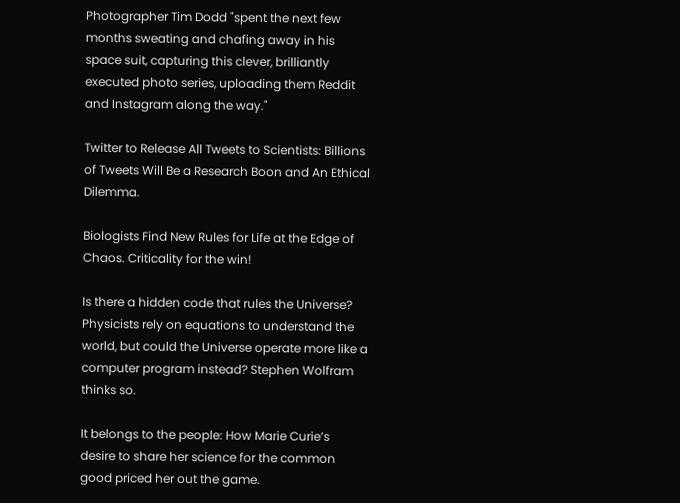Photographer Tim Dodd "spent the next few months sweating and chafing away in his space suit, capturing this clever, brilliantly executed photo series, uploading them Reddit and Instagram along the way."

Twitter to Release All Tweets to Scientists: Billions of Tweets Will Be a Research Boon and An Ethical Dilemma.

Biologists Find New Rules for Life at the Edge of Chaos. Criticality for the win!

Is there a hidden code that rules the Universe? Physicists rely on equations to understand the world, but could the Universe operate more like a computer program instead? Stephen Wolfram thinks so.

It belongs to the people: How Marie Curie’s desire to share her science for the common good priced her out the game.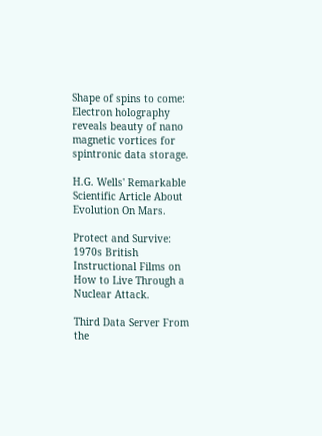Shape of spins to come: Electron holography reveals beauty of nano magnetic vortices for spintronic data storage.

H.G. Wells' Remarkable Scientific Article About Evolution On Mars.

Protect and Survive: 1970s British Instructional Films on How to Live Through a Nuclear Attack.

Third Data Server From the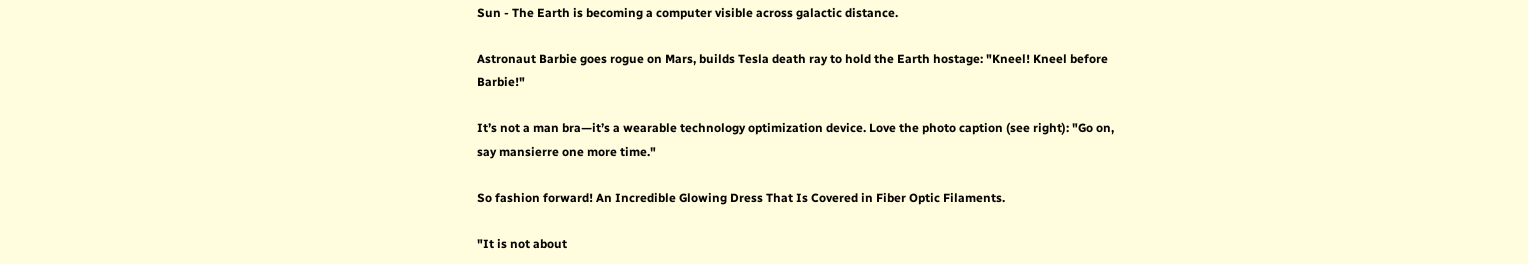Sun - The Earth is becoming a computer visible across galactic distance.

Astronaut Barbie goes rogue on Mars, builds Tesla death ray to hold the Earth hostage: "Kneel! Kneel before Barbie!"

It’s not a man bra—it’s a wearable technology optimization device. Love the photo caption (see right): "Go on, say mansierre one more time."

So fashion forward! An Incredible Glowing Dress That Is Covered in Fiber Optic Filaments.

"It is not about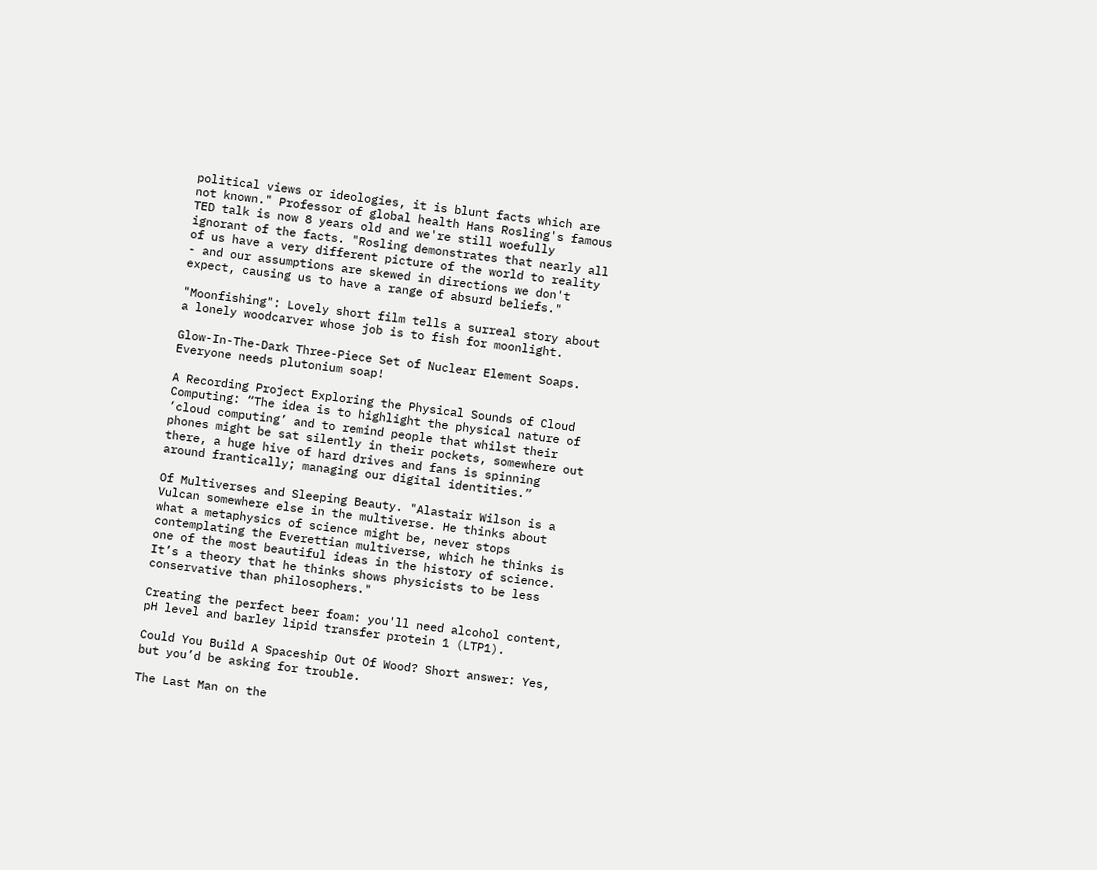political views or ideologies, it is blunt facts which are not known." Professor of global health Hans Rosling's famous TED talk is now 8 years old and we're still woefully ignorant of the facts. "Rosling demonstrates that nearly all of us have a very different picture of the world to reality - and our assumptions are skewed in directions we don't expect, causing us to have a range of absurd beliefs."

"Moonfishing": Lovely short film tells a surreal story about a lonely woodcarver whose job is to fish for moonlight.

Glow-In-The-Dark Three-Piece Set of Nuclear Element Soaps. Everyone needs plutonium soap!

A Recording Project Exploring the Physical Sounds of Cloud Computing: “The idea is to highlight the physical nature of ‘cloud computing’ and to remind people that whilst their phones might be sat silently in their pockets, somewhere out there, a huge hive of hard drives and fans is spinning around frantically; managing our digital identities.”

Of Multiverses and Sleeping Beauty. "Alastair Wilson is a Vulcan somewhere else in the multiverse. He thinks about what a metaphysics of science might be, never stops contemplating the Everettian multiverse, which he thinks is one of the most beautiful ideas in the history of science. It’s a theory that he thinks shows physicists to be less conservative than philosophers."

Creating the perfect beer foam: you'll need alcohol content, pH level and barley lipid transfer protein 1 (LTP1).

Could You Build A Spaceship Out Of Wood? Short answer: Yes, but you’d be asking for trouble.

The Last Man on the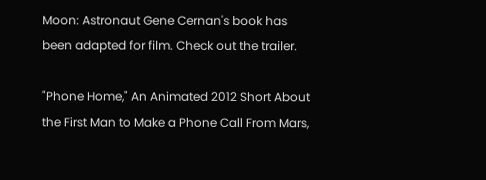Moon: Astronaut Gene Cernan's book has been adapted for film. Check out the trailer.

"Phone Home," An Animated 2012 Short About the First Man to Make a Phone Call From Mars,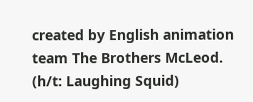created by English animation team The Brothers McLeod. (h/t: Laughing Squid)